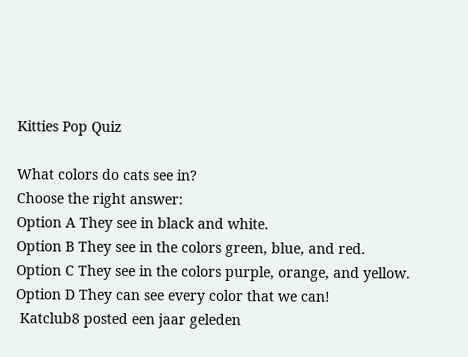Kitties Pop Quiz

What colors do cats see in?
Choose the right answer:
Option A They see in black and white.
Option B They see in the colors green, blue, and red.
Option C They see in the colors purple, orange, and yellow.
Option D They can see every color that we can!
 Katclub8 posted een jaar geleden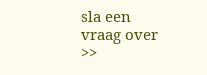sla een vraag over >>